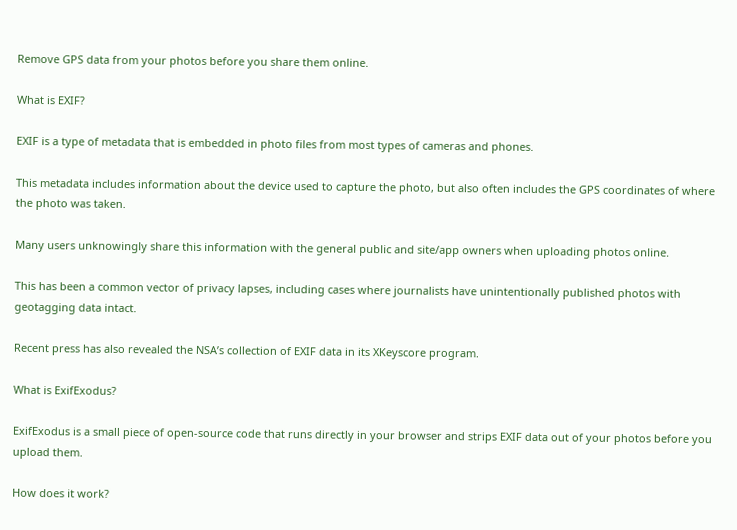Remove GPS data from your photos before you share them online.

What is EXIF?

EXIF is a type of metadata that is embedded in photo files from most types of cameras and phones.

This metadata includes information about the device used to capture the photo, but also often includes the GPS coordinates of where the photo was taken.

Many users unknowingly share this information with the general public and site/app owners when uploading photos online.

This has been a common vector of privacy lapses, including cases where journalists have unintentionally published photos with geotagging data intact.

Recent press has also revealed the NSA’s collection of EXIF data in its XKeyscore program.

What is ExifExodus?

ExifExodus is a small piece of open-source code that runs directly in your browser and strips EXIF data out of your photos before you upload them.

How does it work?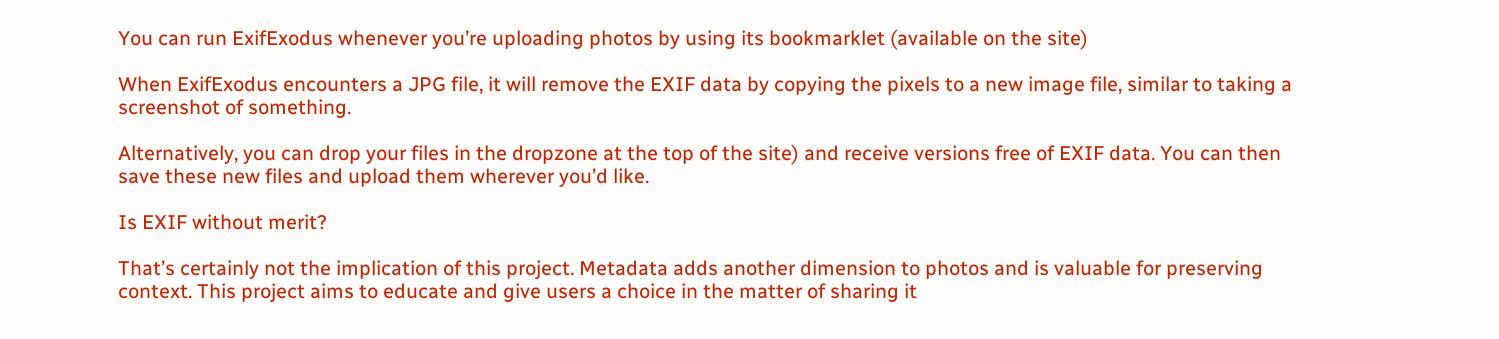You can run ExifExodus whenever you’re uploading photos by using its bookmarklet (available on the site)

When ExifExodus encounters a JPG file, it will remove the EXIF data by copying the pixels to a new image file, similar to taking a screenshot of something.

Alternatively, you can drop your files in the dropzone at the top of the site) and receive versions free of EXIF data. You can then save these new files and upload them wherever you’d like.

Is EXIF without merit?

That’s certainly not the implication of this project. Metadata adds another dimension to photos and is valuable for preserving context. This project aims to educate and give users a choice in the matter of sharing it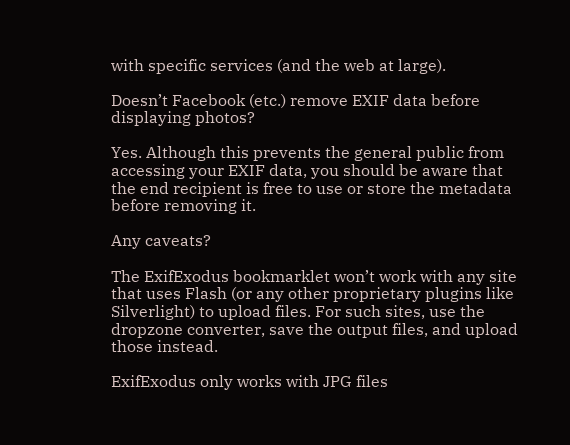with specific services (and the web at large).

Doesn’t Facebook (etc.) remove EXIF data before displaying photos?

Yes. Although this prevents the general public from accessing your EXIF data, you should be aware that the end recipient is free to use or store the metadata before removing it.

Any caveats?

The ExifExodus bookmarklet won’t work with any site that uses Flash (or any other proprietary plugins like Silverlight) to upload files. For such sites, use the dropzone converter, save the output files, and upload those instead.

ExifExodus only works with JPG files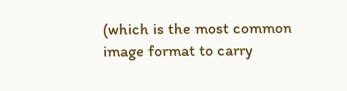(which is the most common image format to carry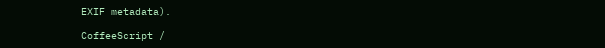EXIF metadata).

CoffeeScript /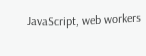JavaScript, web workers